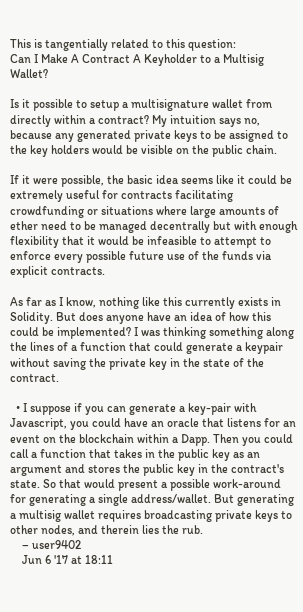This is tangentially related to this question:
Can I Make A Contract A Keyholder to a Multisig Wallet?

Is it possible to setup a multisignature wallet from directly within a contract? My intuition says no, because any generated private keys to be assigned to the key holders would be visible on the public chain.

If it were possible, the basic idea seems like it could be extremely useful for contracts facilitating crowdfunding or situations where large amounts of ether need to be managed decentrally but with enough flexibility that it would be infeasible to attempt to enforce every possible future use of the funds via explicit contracts.

As far as I know, nothing like this currently exists in Solidity. But does anyone have an idea of how this could be implemented? I was thinking something along the lines of a function that could generate a keypair without saving the private key in the state of the contract.

  • I suppose if you can generate a key-pair with Javascript, you could have an oracle that listens for an event on the blockchain within a Dapp. Then you could call a function that takes in the public key as an argument and stores the public key in the contract's state. So that would present a possible work-around for generating a single address/wallet. But generating a multisig wallet requires broadcasting private keys to other nodes, and therein lies the rub.
    – user9402
    Jun 6 '17 at 18:11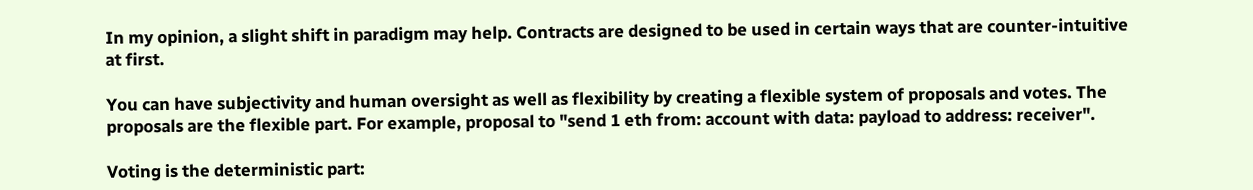In my opinion, a slight shift in paradigm may help. Contracts are designed to be used in certain ways that are counter-intuitive at first.

You can have subjectivity and human oversight as well as flexibility by creating a flexible system of proposals and votes. The proposals are the flexible part. For example, proposal to "send 1 eth from: account with data: payload to address: receiver".

Voting is the deterministic part: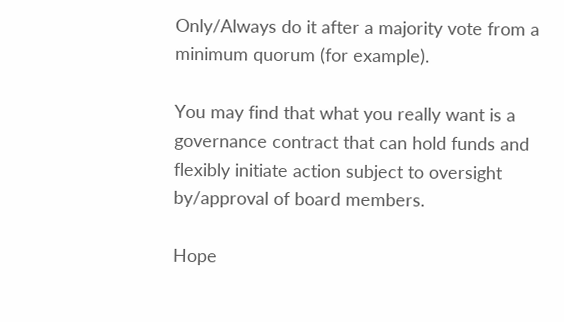Only/Always do it after a majority vote from a minimum quorum (for example).

You may find that what you really want is a governance contract that can hold funds and flexibly initiate action subject to oversight by/approval of board members.

Hope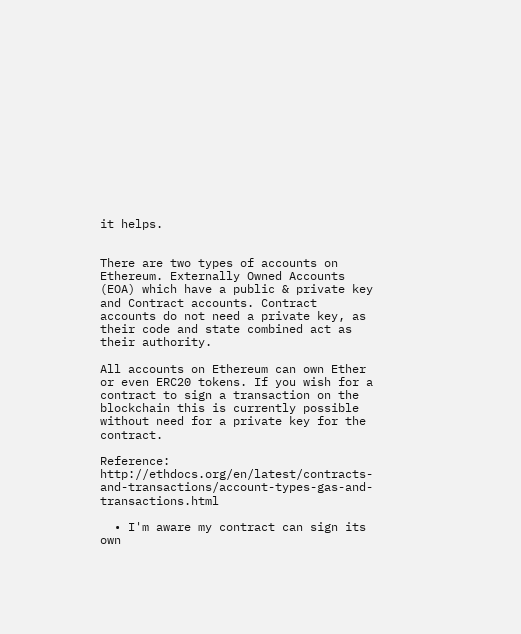it helps.


There are two types of accounts on Ethereum. Externally Owned Accounts (EOA) which have a public & private key and Contract accounts. Contract accounts do not need a private key, as their code and state combined act as their authority.

All accounts on Ethereum can own Ether or even ERC20 tokens. If you wish for a contract to sign a transaction on the blockchain this is currently possible without need for a private key for the contract.

Reference: http://ethdocs.org/en/latest/contracts-and-transactions/account-types-gas-and-transactions.html

  • I'm aware my contract can sign its own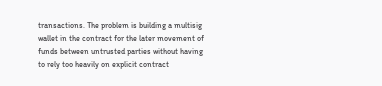transactions. The problem is building a multisig wallet in the contract for the later movement of funds between untrusted parties without having to rely too heavily on explicit contract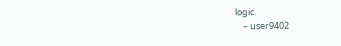logic.
    – user9402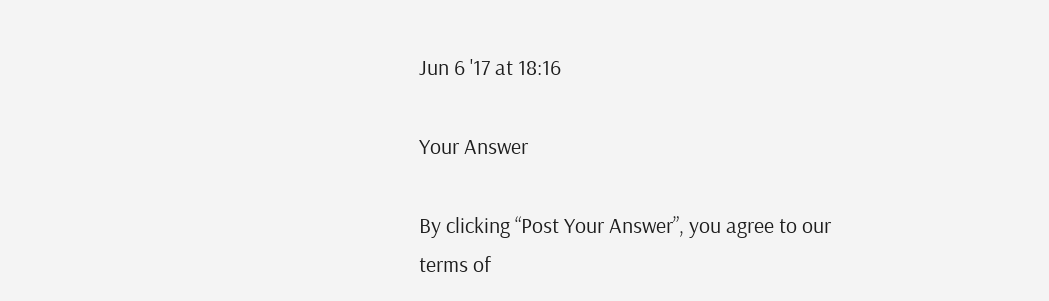Jun 6 '17 at 18:16

Your Answer

By clicking “Post Your Answer”, you agree to our terms of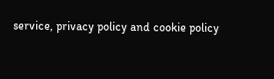service, privacy policy and cookie policy